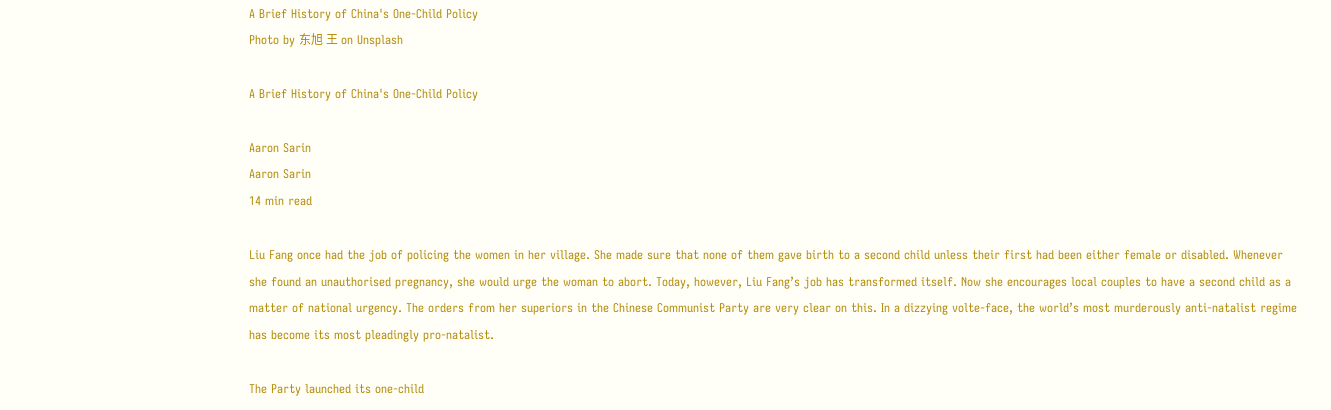A Brief History of China's One-Child Policy
Photo by 东旭 王 on Unsplash

A Brief History of China's One-Child Policy

Aaron Sarin
Aaron Sarin
14 min read

Liu Fang once had the job of policing the women in her village. She made sure that none of them gave birth to a second child unless their first had been either female or disabled. Whenever she found an unauthorised pregnancy, she would urge the woman to abort. Today, however, Liu Fang’s job has transformed itself. Now she encourages local couples to have a second child as a matter of national urgency. The orders from her superiors in the Chinese Communist Party are very clear on this. In a dizzying volte-face, the world’s most murderously anti-natalist regime has become its most pleadingly pro-natalist.

The Party launched its one-child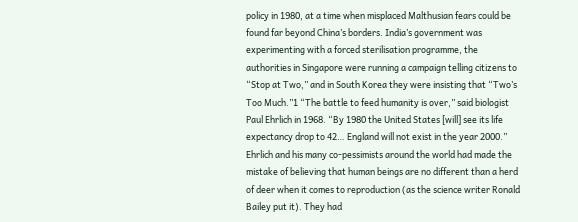policy in 1980, at a time when misplaced Malthusian fears could be found far beyond China’s borders. India’s government was experimenting with a forced sterilisation programme, the authorities in Singapore were running a campaign telling citizens to “Stop at Two,” and in South Korea they were insisting that “Two’s Too Much.”1 “The battle to feed humanity is over,” said biologist Paul Ehrlich in 1968. “By 1980 the United States [will] see its life expectancy drop to 42… England will not exist in the year 2000.” Ehrlich and his many co-pessimists around the world had made the mistake of believing that human beings are no different than a herd of deer when it comes to reproduction (as the science writer Ronald Bailey put it). They had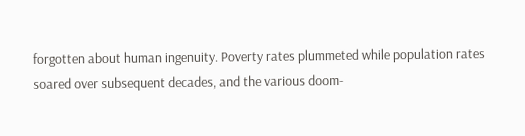forgotten about human ingenuity. Poverty rates plummeted while population rates soared over subsequent decades, and the various doom-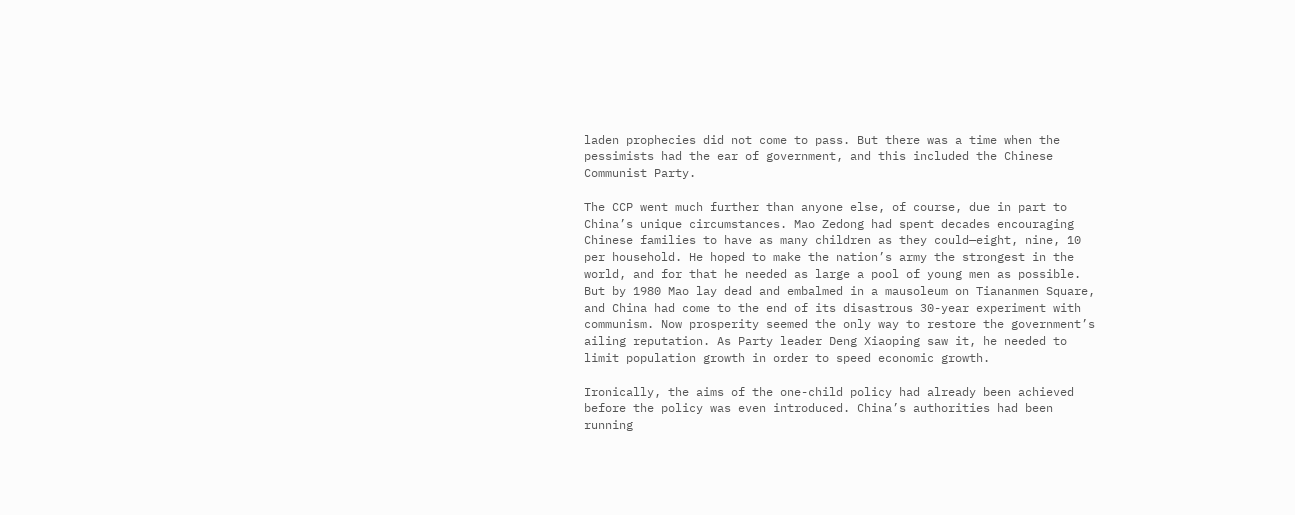laden prophecies did not come to pass. But there was a time when the pessimists had the ear of government, and this included the Chinese Communist Party.

The CCP went much further than anyone else, of course, due in part to China’s unique circumstances. Mao Zedong had spent decades encouraging Chinese families to have as many children as they could—eight, nine, 10 per household. He hoped to make the nation’s army the strongest in the world, and for that he needed as large a pool of young men as possible. But by 1980 Mao lay dead and embalmed in a mausoleum on Tiananmen Square, and China had come to the end of its disastrous 30-year experiment with communism. Now prosperity seemed the only way to restore the government’s ailing reputation. As Party leader Deng Xiaoping saw it, he needed to limit population growth in order to speed economic growth.

Ironically, the aims of the one-child policy had already been achieved before the policy was even introduced. China’s authorities had been running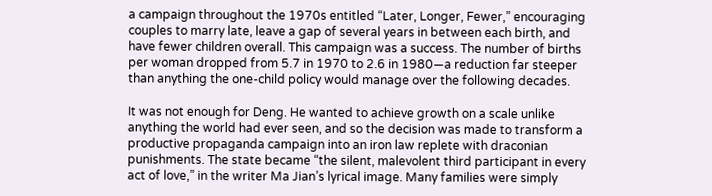a campaign throughout the 1970s entitled “Later, Longer, Fewer,” encouraging couples to marry late, leave a gap of several years in between each birth, and have fewer children overall. This campaign was a success. The number of births per woman dropped from 5.7 in 1970 to 2.6 in 1980—a reduction far steeper than anything the one-child policy would manage over the following decades.

It was not enough for Deng. He wanted to achieve growth on a scale unlike anything the world had ever seen, and so the decision was made to transform a productive propaganda campaign into an iron law replete with draconian punishments. The state became “the silent, malevolent third participant in every act of love,” in the writer Ma Jian’s lyrical image. Many families were simply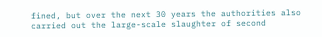fined, but over the next 30 years the authorities also carried out the large-scale slaughter of second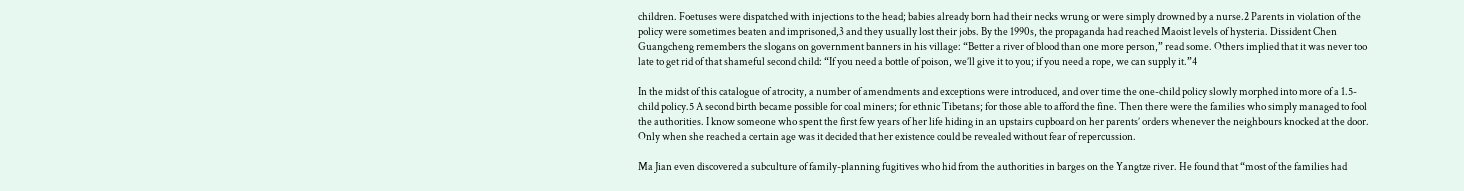children. Foetuses were dispatched with injections to the head; babies already born had their necks wrung or were simply drowned by a nurse.2 Parents in violation of the policy were sometimes beaten and imprisoned,3 and they usually lost their jobs. By the 1990s, the propaganda had reached Maoist levels of hysteria. Dissident Chen Guangcheng remembers the slogans on government banners in his village: “Better a river of blood than one more person,” read some. Others implied that it was never too late to get rid of that shameful second child: “If you need a bottle of poison, we’ll give it to you; if you need a rope, we can supply it.”4

In the midst of this catalogue of atrocity, a number of amendments and exceptions were introduced, and over time the one-child policy slowly morphed into more of a 1.5-child policy.5 A second birth became possible for coal miners; for ethnic Tibetans; for those able to afford the fine. Then there were the families who simply managed to fool the authorities. I know someone who spent the first few years of her life hiding in an upstairs cupboard on her parents’ orders whenever the neighbours knocked at the door. Only when she reached a certain age was it decided that her existence could be revealed without fear of repercussion.

Ma Jian even discovered a subculture of family-planning fugitives who hid from the authorities in barges on the Yangtze river. He found that “most of the families had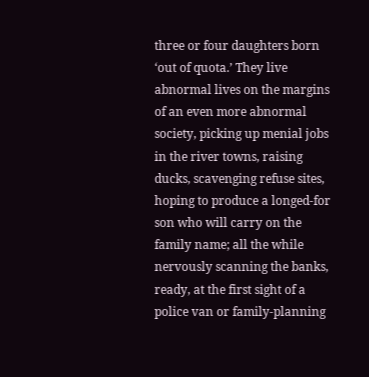three or four daughters born ‘out of quota.’ They live abnormal lives on the margins of an even more abnormal society, picking up menial jobs in the river towns, raising ducks, scavenging refuse sites, hoping to produce a longed-for son who will carry on the family name; all the while nervously scanning the banks, ready, at the first sight of a police van or family-planning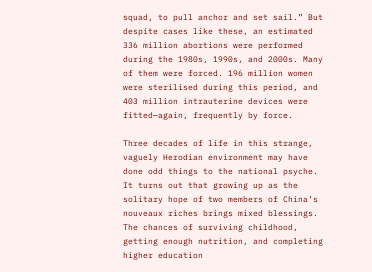squad, to pull anchor and set sail.” But despite cases like these, an estimated 336 million abortions were performed during the 1980s, 1990s, and 2000s. Many of them were forced. 196 million women were sterilised during this period, and 403 million intrauterine devices were fitted—again, frequently by force.

Three decades of life in this strange, vaguely Herodian environment may have done odd things to the national psyche. It turns out that growing up as the solitary hope of two members of China’s nouveaux riches brings mixed blessings. The chances of surviving childhood, getting enough nutrition, and completing higher education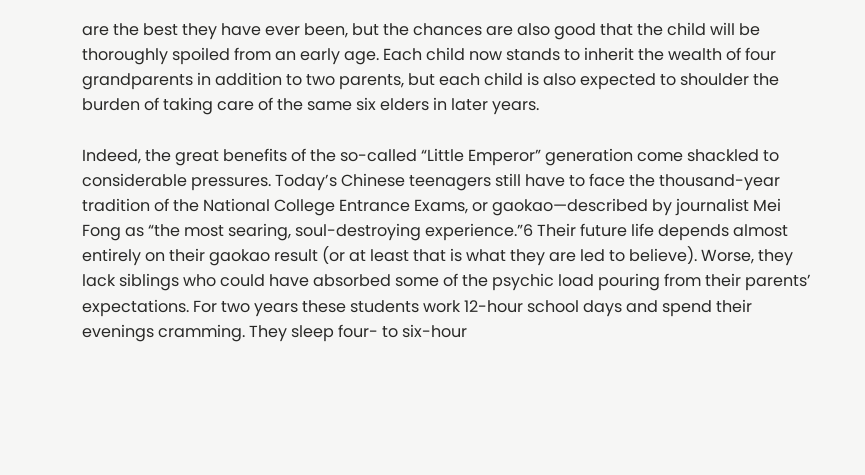are the best they have ever been, but the chances are also good that the child will be thoroughly spoiled from an early age. Each child now stands to inherit the wealth of four grandparents in addition to two parents, but each child is also expected to shoulder the burden of taking care of the same six elders in later years.

Indeed, the great benefits of the so-called “Little Emperor” generation come shackled to considerable pressures. Today’s Chinese teenagers still have to face the thousand-year tradition of the National College Entrance Exams, or gaokao—described by journalist Mei Fong as “the most searing, soul-destroying experience.”6 Their future life depends almost entirely on their gaokao result (or at least that is what they are led to believe). Worse, they lack siblings who could have absorbed some of the psychic load pouring from their parents’ expectations. For two years these students work 12-hour school days and spend their evenings cramming. They sleep four- to six-hour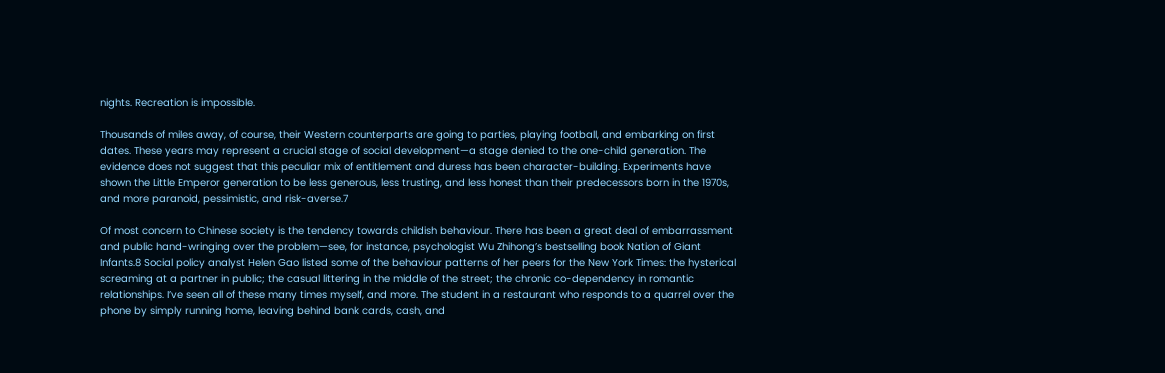nights. Recreation is impossible.

Thousands of miles away, of course, their Western counterparts are going to parties, playing football, and embarking on first dates. These years may represent a crucial stage of social development—a stage denied to the one-child generation. The evidence does not suggest that this peculiar mix of entitlement and duress has been character-building. Experiments have shown the Little Emperor generation to be less generous, less trusting, and less honest than their predecessors born in the 1970s, and more paranoid, pessimistic, and risk-averse.7

Of most concern to Chinese society is the tendency towards childish behaviour. There has been a great deal of embarrassment and public hand-wringing over the problem—see, for instance, psychologist Wu Zhihong’s bestselling book Nation of Giant Infants.8 Social policy analyst Helen Gao listed some of the behaviour patterns of her peers for the New York Times: the hysterical screaming at a partner in public; the casual littering in the middle of the street; the chronic co-dependency in romantic relationships. I’ve seen all of these many times myself, and more. The student in a restaurant who responds to a quarrel over the phone by simply running home, leaving behind bank cards, cash, and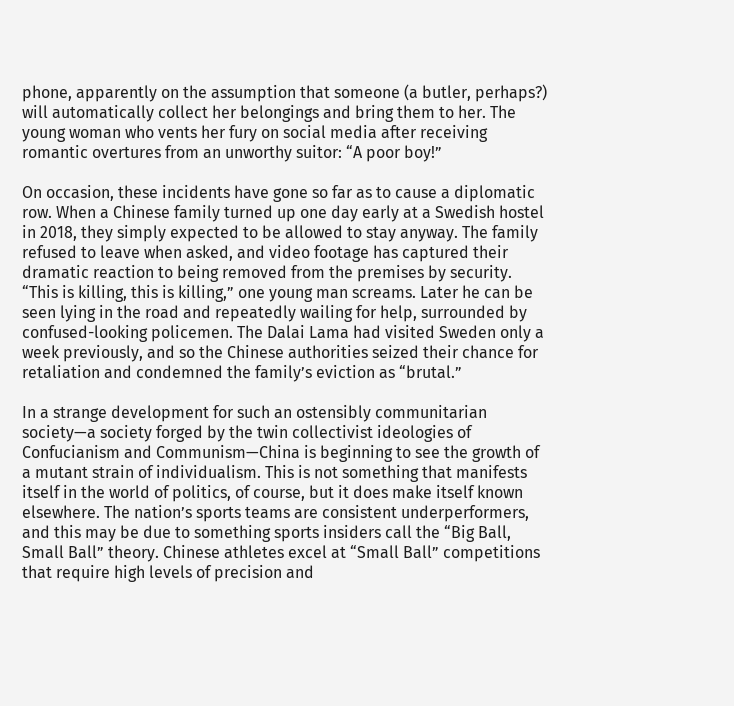phone, apparently on the assumption that someone (a butler, perhaps?) will automatically collect her belongings and bring them to her. The young woman who vents her fury on social media after receiving romantic overtures from an unworthy suitor: “A poor boy!”

On occasion, these incidents have gone so far as to cause a diplomatic row. When a Chinese family turned up one day early at a Swedish hostel in 2018, they simply expected to be allowed to stay anyway. The family refused to leave when asked, and video footage has captured their dramatic reaction to being removed from the premises by security. “This is killing, this is killing,” one young man screams. Later he can be seen lying in the road and repeatedly wailing for help, surrounded by confused-looking policemen. The Dalai Lama had visited Sweden only a week previously, and so the Chinese authorities seized their chance for retaliation and condemned the family’s eviction as “brutal.”

In a strange development for such an ostensibly communitarian society—a society forged by the twin collectivist ideologies of Confucianism and Communism—China is beginning to see the growth of a mutant strain of individualism. This is not something that manifests itself in the world of politics, of course, but it does make itself known elsewhere. The nation’s sports teams are consistent underperformers, and this may be due to something sports insiders call the “Big Ball, Small Ball” theory. Chinese athletes excel at “Small Ball” competitions that require high levels of precision and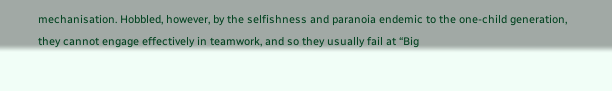mechanisation. Hobbled, however, by the selfishness and paranoia endemic to the one-child generation, they cannot engage effectively in teamwork, and so they usually fail at “Big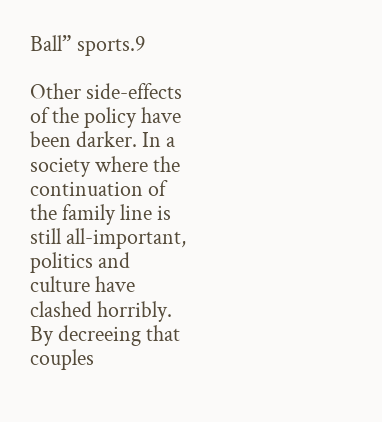Ball” sports.9

Other side-effects of the policy have been darker. In a society where the continuation of the family line is still all-important, politics and culture have clashed horribly. By decreeing that couples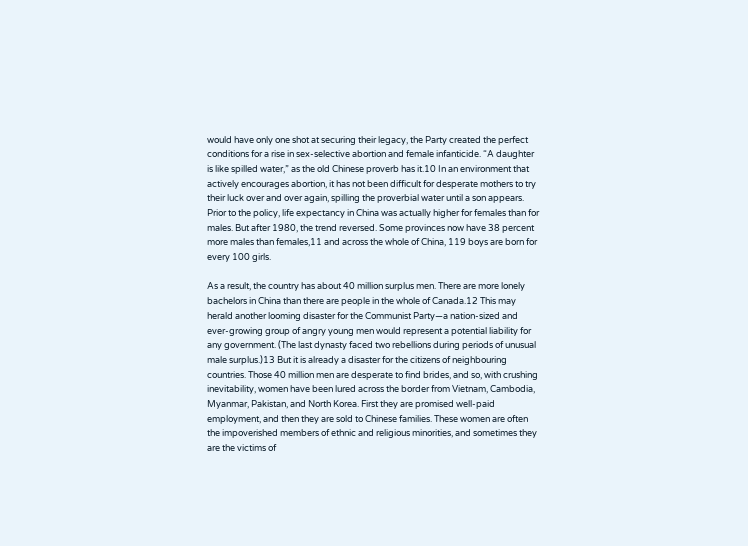would have only one shot at securing their legacy, the Party created the perfect conditions for a rise in sex-selective abortion and female infanticide. “A daughter is like spilled water,” as the old Chinese proverb has it.10 In an environment that actively encourages abortion, it has not been difficult for desperate mothers to try their luck over and over again, spilling the proverbial water until a son appears. Prior to the policy, life expectancy in China was actually higher for females than for males. But after 1980, the trend reversed. Some provinces now have 38 percent more males than females,11 and across the whole of China, 119 boys are born for every 100 girls.

As a result, the country has about 40 million surplus men. There are more lonely bachelors in China than there are people in the whole of Canada.12 This may herald another looming disaster for the Communist Party—a nation-sized and ever-growing group of angry young men would represent a potential liability for any government. (The last dynasty faced two rebellions during periods of unusual male surplus.)13 But it is already a disaster for the citizens of neighbouring countries. Those 40 million men are desperate to find brides, and so, with crushing inevitability, women have been lured across the border from Vietnam, Cambodia, Myanmar, Pakistan, and North Korea. First they are promised well-paid employment, and then they are sold to Chinese families. These women are often the impoverished members of ethnic and religious minorities, and sometimes they are the victims of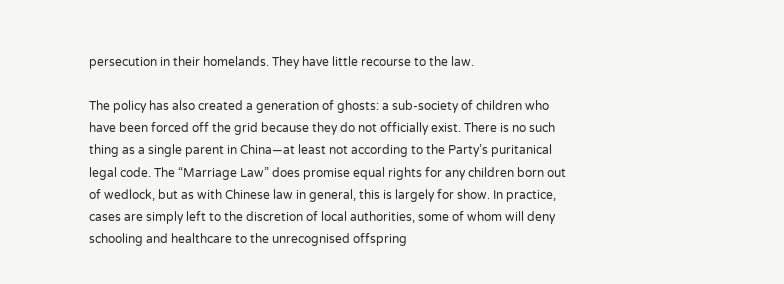persecution in their homelands. They have little recourse to the law.

The policy has also created a generation of ghosts: a sub-society of children who have been forced off the grid because they do not officially exist. There is no such thing as a single parent in China—at least not according to the Party’s puritanical legal code. The “Marriage Law” does promise equal rights for any children born out of wedlock, but as with Chinese law in general, this is largely for show. In practice, cases are simply left to the discretion of local authorities, some of whom will deny schooling and healthcare to the unrecognised offspring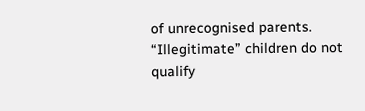of unrecognised parents. “Illegitimate” children do not qualify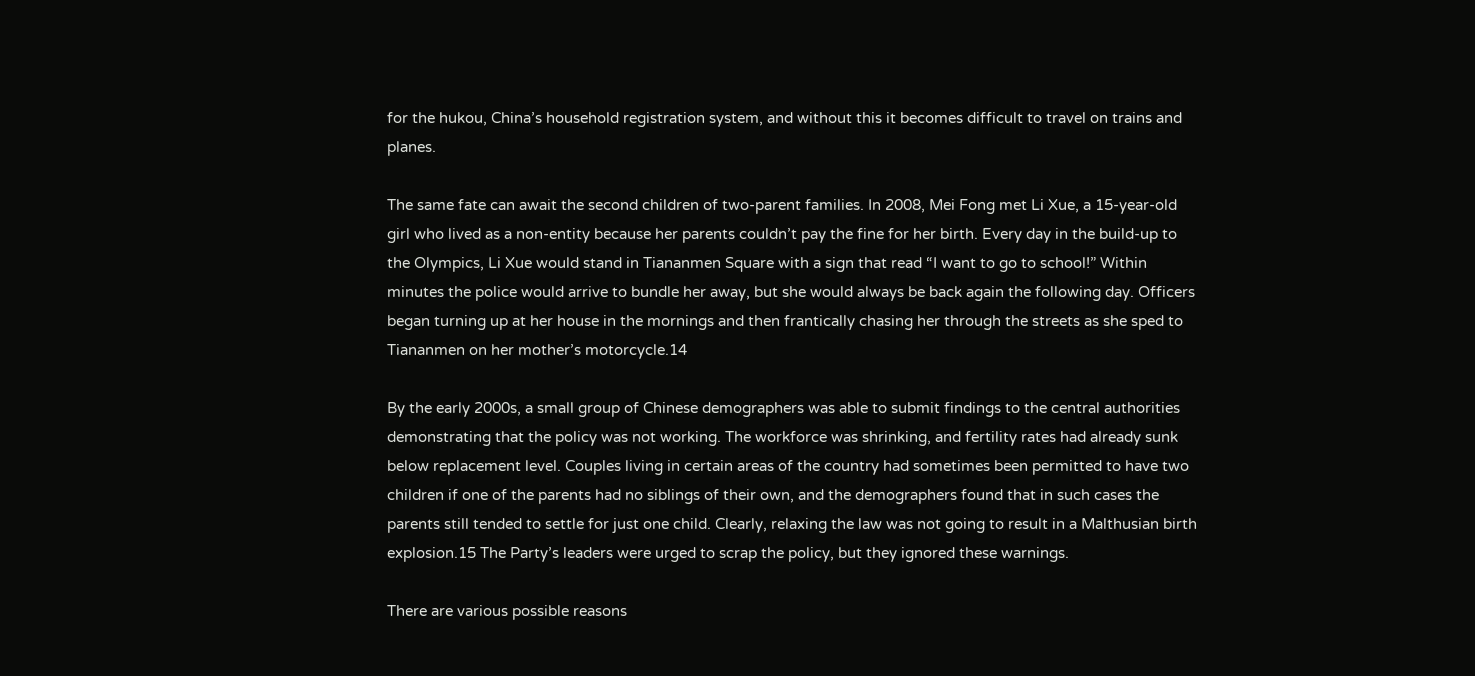for the hukou, China’s household registration system, and without this it becomes difficult to travel on trains and planes.

The same fate can await the second children of two-parent families. In 2008, Mei Fong met Li Xue, a 15-year-old girl who lived as a non-entity because her parents couldn’t pay the fine for her birth. Every day in the build-up to the Olympics, Li Xue would stand in Tiananmen Square with a sign that read “I want to go to school!” Within minutes the police would arrive to bundle her away, but she would always be back again the following day. Officers began turning up at her house in the mornings and then frantically chasing her through the streets as she sped to Tiananmen on her mother’s motorcycle.14

By the early 2000s, a small group of Chinese demographers was able to submit findings to the central authorities demonstrating that the policy was not working. The workforce was shrinking, and fertility rates had already sunk below replacement level. Couples living in certain areas of the country had sometimes been permitted to have two children if one of the parents had no siblings of their own, and the demographers found that in such cases the parents still tended to settle for just one child. Clearly, relaxing the law was not going to result in a Malthusian birth explosion.15 The Party’s leaders were urged to scrap the policy, but they ignored these warnings.

There are various possible reasons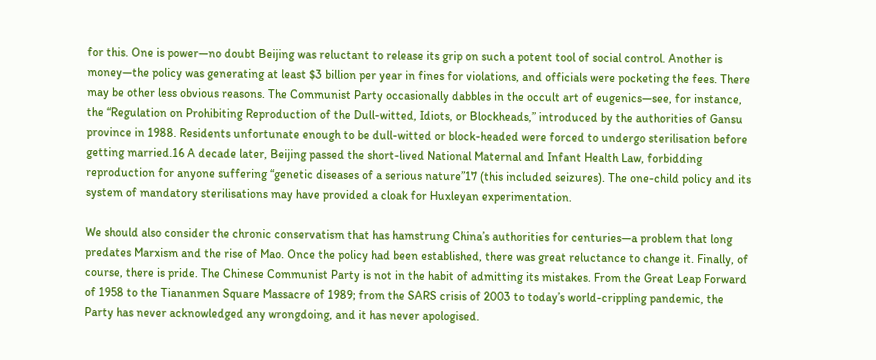for this. One is power—no doubt Beijing was reluctant to release its grip on such a potent tool of social control. Another is money—the policy was generating at least $3 billion per year in fines for violations, and officials were pocketing the fees. There may be other less obvious reasons. The Communist Party occasionally dabbles in the occult art of eugenics—see, for instance, the “Regulation on Prohibiting Reproduction of the Dull-witted, Idiots, or Blockheads,” introduced by the authorities of Gansu province in 1988. Residents unfortunate enough to be dull-witted or block-headed were forced to undergo sterilisation before getting married.16 A decade later, Beijing passed the short-lived National Maternal and Infant Health Law, forbidding reproduction for anyone suffering “genetic diseases of a serious nature”17 (this included seizures). The one-child policy and its system of mandatory sterilisations may have provided a cloak for Huxleyan experimentation.

We should also consider the chronic conservatism that has hamstrung China’s authorities for centuries—a problem that long predates Marxism and the rise of Mao. Once the policy had been established, there was great reluctance to change it. Finally, of course, there is pride. The Chinese Communist Party is not in the habit of admitting its mistakes. From the Great Leap Forward of 1958 to the Tiananmen Square Massacre of 1989; from the SARS crisis of 2003 to today’s world-crippling pandemic, the Party has never acknowledged any wrongdoing, and it has never apologised.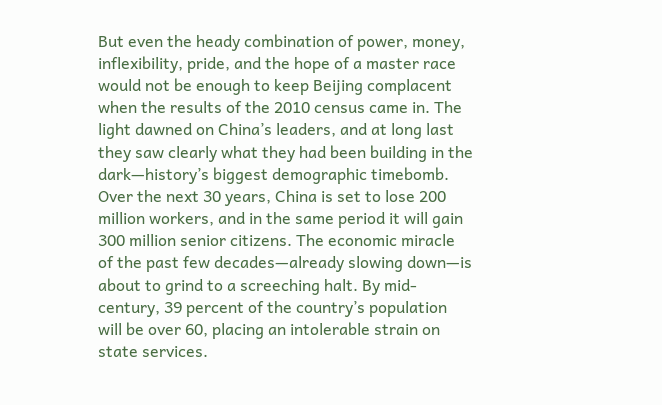But even the heady combination of power, money, inflexibility, pride, and the hope of a master race would not be enough to keep Beijing complacent when the results of the 2010 census came in. The light dawned on China’s leaders, and at long last they saw clearly what they had been building in the dark—history’s biggest demographic timebomb. Over the next 30 years, China is set to lose 200 million workers, and in the same period it will gain 300 million senior citizens. The economic miracle of the past few decades—already slowing down—is about to grind to a screeching halt. By mid-century, 39 percent of the country’s population will be over 60, placing an intolerable strain on state services.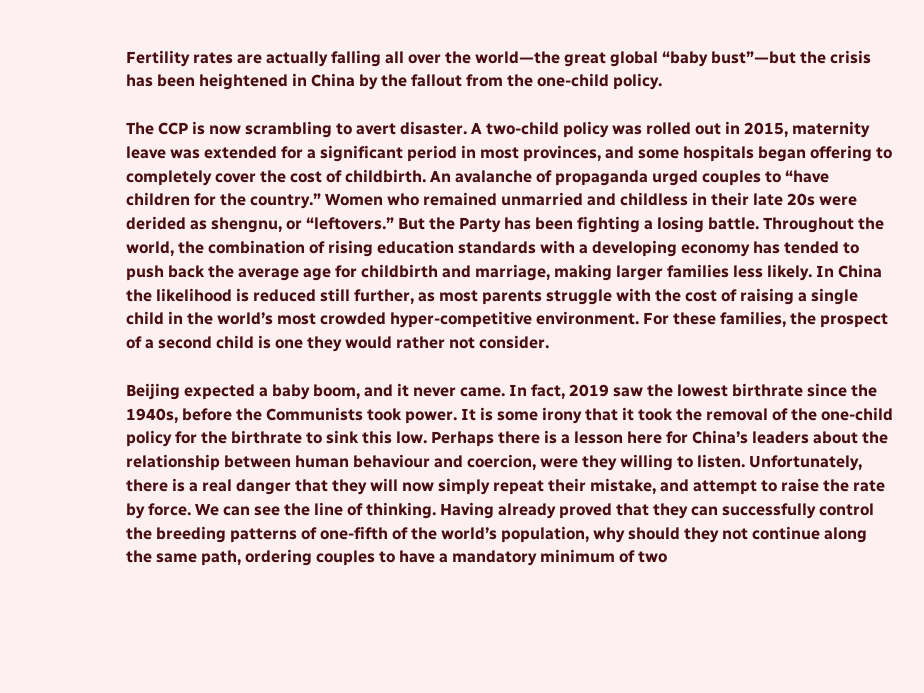Fertility rates are actually falling all over the world—the great global “baby bust”—but the crisis has been heightened in China by the fallout from the one-child policy.

The CCP is now scrambling to avert disaster. A two-child policy was rolled out in 2015, maternity leave was extended for a significant period in most provinces, and some hospitals began offering to completely cover the cost of childbirth. An avalanche of propaganda urged couples to “have children for the country.” Women who remained unmarried and childless in their late 20s were derided as shengnu, or “leftovers.” But the Party has been fighting a losing battle. Throughout the world, the combination of rising education standards with a developing economy has tended to push back the average age for childbirth and marriage, making larger families less likely. In China the likelihood is reduced still further, as most parents struggle with the cost of raising a single child in the world’s most crowded hyper-competitive environment. For these families, the prospect of a second child is one they would rather not consider.

Beijing expected a baby boom, and it never came. In fact, 2019 saw the lowest birthrate since the 1940s, before the Communists took power. It is some irony that it took the removal of the one-child policy for the birthrate to sink this low. Perhaps there is a lesson here for China’s leaders about the relationship between human behaviour and coercion, were they willing to listen. Unfortunately, there is a real danger that they will now simply repeat their mistake, and attempt to raise the rate by force. We can see the line of thinking. Having already proved that they can successfully control the breeding patterns of one-fifth of the world’s population, why should they not continue along the same path, ordering couples to have a mandatory minimum of two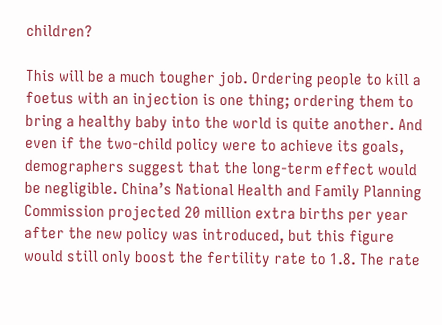children?

This will be a much tougher job. Ordering people to kill a foetus with an injection is one thing; ordering them to bring a healthy baby into the world is quite another. And even if the two-child policy were to achieve its goals, demographers suggest that the long-term effect would be negligible. China’s National Health and Family Planning Commission projected 20 million extra births per year after the new policy was introduced, but this figure would still only boost the fertility rate to 1.8. The rate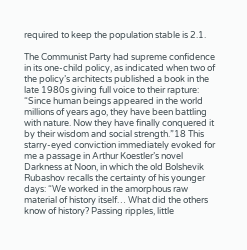required to keep the population stable is 2.1.

The Communist Party had supreme confidence in its one-child policy, as indicated when two of the policy’s architects published a book in the late 1980s giving full voice to their rapture: “Since human beings appeared in the world millions of years ago, they have been battling with nature. Now they have finally conquered it by their wisdom and social strength.”18 This starry-eyed conviction immediately evoked for me a passage in Arthur Koestler’s novel Darkness at Noon, in which the old Bolshevik Rubashov recalls the certainty of his younger days: “We worked in the amorphous raw material of history itself… What did the others know of history? Passing ripples, little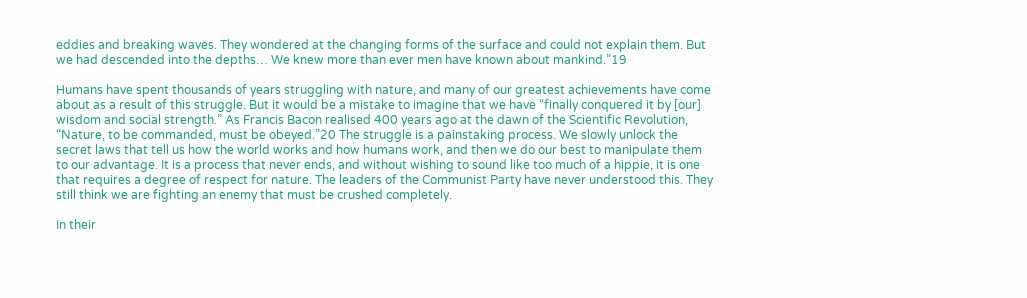eddies and breaking waves. They wondered at the changing forms of the surface and could not explain them. But we had descended into the depths… We knew more than ever men have known about mankind.”19

Humans have spent thousands of years struggling with nature, and many of our greatest achievements have come about as a result of this struggle. But it would be a mistake to imagine that we have “finally conquered it by [our] wisdom and social strength.” As Francis Bacon realised 400 years ago at the dawn of the Scientific Revolution, “Nature, to be commanded, must be obeyed.”20 The struggle is a painstaking process. We slowly unlock the secret laws that tell us how the world works and how humans work, and then we do our best to manipulate them to our advantage. It is a process that never ends, and without wishing to sound like too much of a hippie, it is one that requires a degree of respect for nature. The leaders of the Communist Party have never understood this. They still think we are fighting an enemy that must be crushed completely.

In their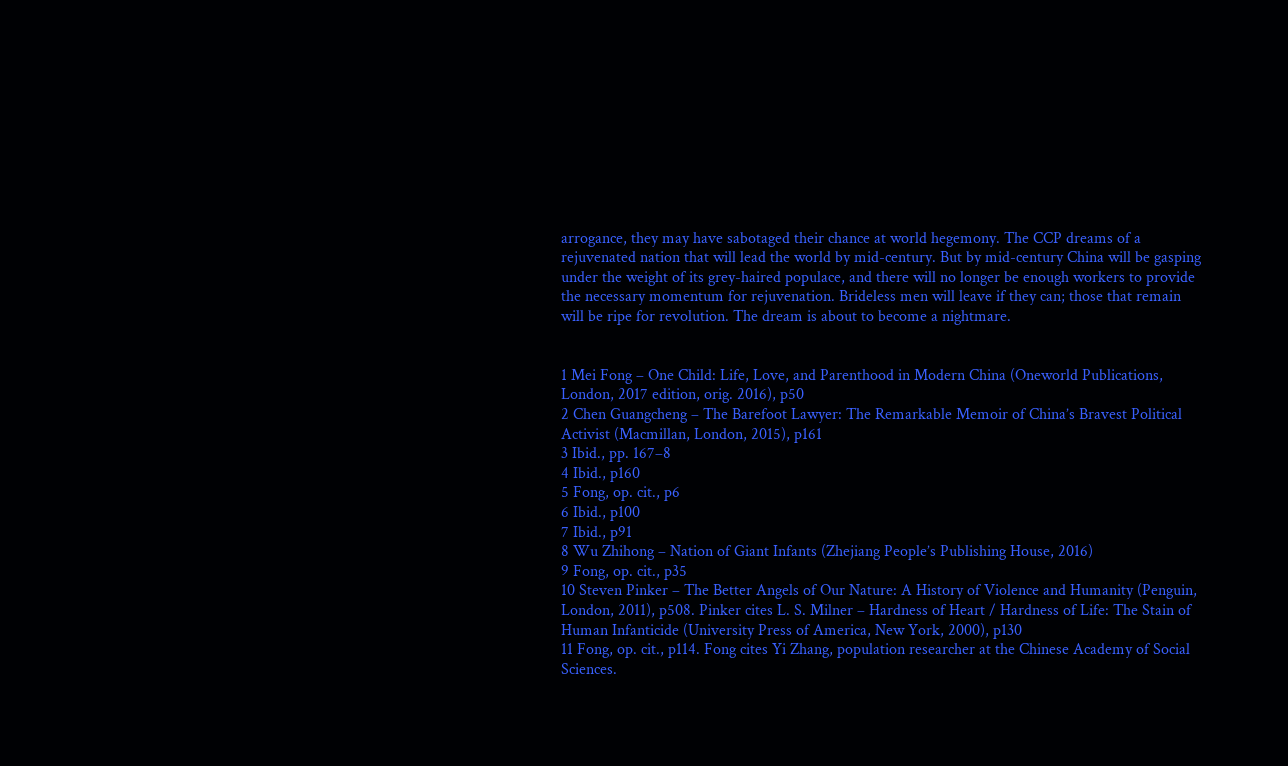arrogance, they may have sabotaged their chance at world hegemony. The CCP dreams of a rejuvenated nation that will lead the world by mid-century. But by mid-century China will be gasping under the weight of its grey-haired populace, and there will no longer be enough workers to provide the necessary momentum for rejuvenation. Brideless men will leave if they can; those that remain will be ripe for revolution. The dream is about to become a nightmare.


1 Mei Fong – One Child: Life, Love, and Parenthood in Modern China (Oneworld Publications, London, 2017 edition, orig. 2016), p50
2 Chen Guangcheng – The Barefoot Lawyer: The Remarkable Memoir of China’s Bravest Political Activist (Macmillan, London, 2015), p161
3 Ibid., pp. 167–8
4 Ibid., p160
5 Fong, op. cit., p6
6 Ibid., p100
7 Ibid., p91
8 Wu Zhihong – Nation of Giant Infants (Zhejiang People’s Publishing House, 2016)
9 Fong, op. cit., p35
10 Steven Pinker – The Better Angels of Our Nature: A History of Violence and Humanity (Penguin, London, 2011), p508. Pinker cites L. S. Milner – Hardness of Heart / Hardness of Life: The Stain of Human Infanticide (University Press of America, New York, 2000), p130
11 Fong, op. cit., p114. Fong cites Yi Zhang, population researcher at the Chinese Academy of Social Sciences.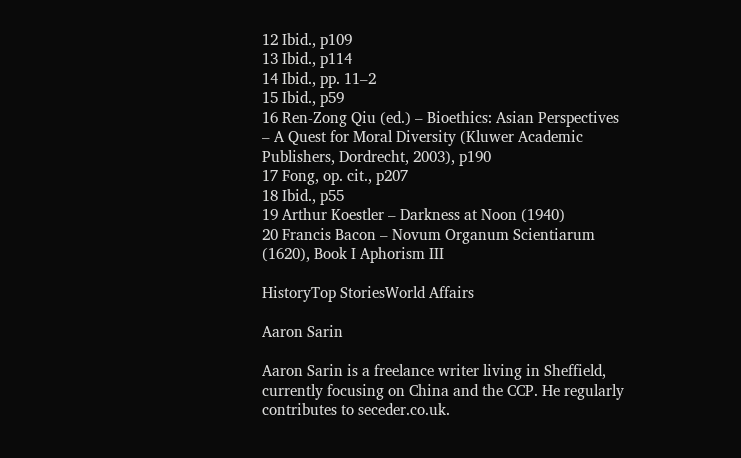12 Ibid., p109
13 Ibid., p114
14 Ibid., pp. 11–2
15 Ibid., p59
16 Ren-Zong Qiu (ed.) – Bioethics: Asian Perspectives – A Quest for Moral Diversity (Kluwer Academic Publishers, Dordrecht, 2003), p190
17 Fong, op. cit., p207
18 Ibid., p55
19 Arthur Koestler – Darkness at Noon (1940)
20 Francis Bacon – Novum Organum Scientiarum (1620), Book I Aphorism III

HistoryTop StoriesWorld Affairs

Aaron Sarin

Aaron Sarin is a freelance writer living in Sheffield, currently focusing on China and the CCP. He regularly contributes to seceder.co.uk.